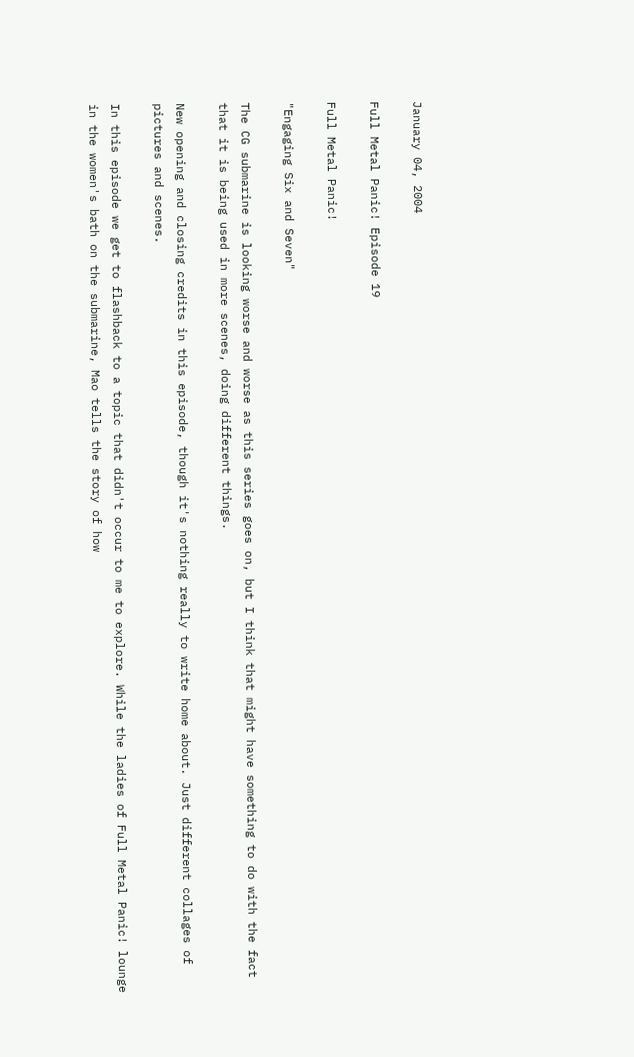January 04, 2004

Full Metal Panic! Episode 19

Full Metal Panic!

"Engaging Six and Seven"

The CG submarine is looking worse and worse as this series goes on, but I think that might have something to do with the fact that it is being used in more scenes, doing different things.

New opening and closing credits in this episode, though it's nothing really to write home about. Just different collages of pictures and scenes.

In this episode we get to flashback to a topic that didn't occur to me to explore. While the ladies of Full Metal Panic! lounge in the women's bath on the submarine, Mao tells the story of how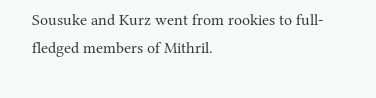Sousuke and Kurz went from rookies to full-fledged members of Mithril.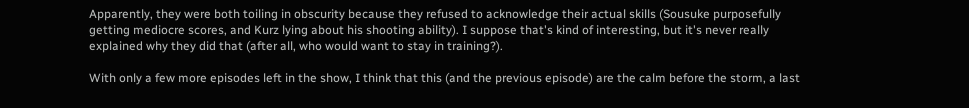Apparently, they were both toiling in obscurity because they refused to acknowledge their actual skills (Sousuke purposefully getting mediocre scores, and Kurz lying about his shooting ability). I suppose that's kind of interesting, but it's never really explained why they did that (after all, who would want to stay in training?).

With only a few more episodes left in the show, I think that this (and the previous episode) are the calm before the storm, a last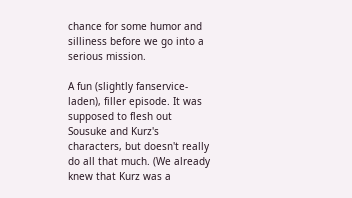chance for some humor and silliness before we go into a serious mission.

A fun (slightly fanservice-laden), filler episode. It was supposed to flesh out Sousuke and Kurz's characters, but doesn't really do all that much. (We already knew that Kurz was a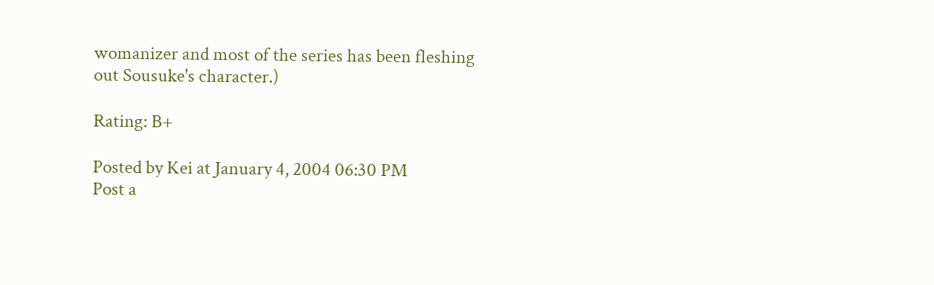womanizer and most of the series has been fleshing out Sousuke's character.)

Rating: B+

Posted by Kei at January 4, 2004 06:30 PM
Post a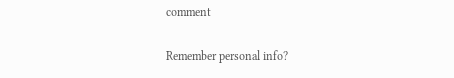comment

Remember personal info?